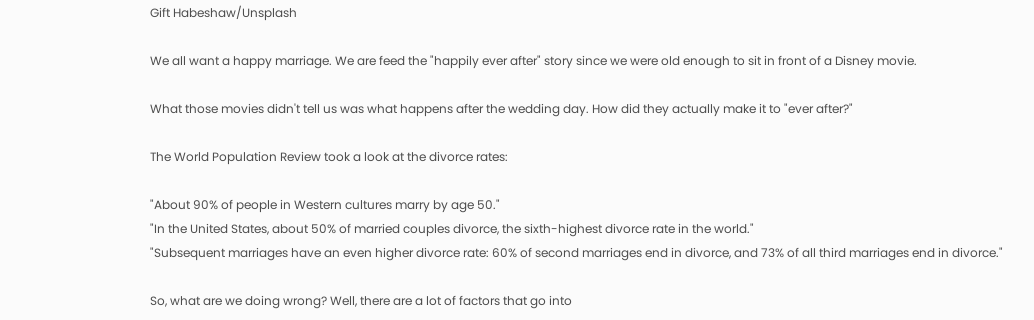Gift Habeshaw/Unsplash

We all want a happy marriage. We are feed the "happily ever after" story since we were old enough to sit in front of a Disney movie.

What those movies didn't tell us was what happens after the wedding day. How did they actually make it to "ever after?"

The World Population Review took a look at the divorce rates:

"About 90% of people in Western cultures marry by age 50."
"In the United States, about 50% of married couples divorce, the sixth-highest divorce rate in the world."
"Subsequent marriages have an even higher divorce rate: 60% of second marriages end in divorce, and 73% of all third marriages end in divorce."

So, what are we doing wrong? Well, there are a lot of factors that go into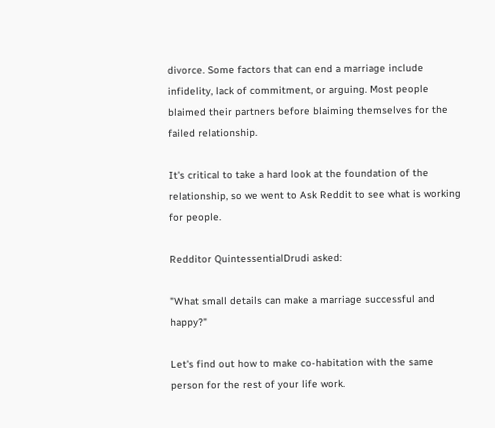divorce. Some factors that can end a marriage include infidelity, lack of commitment, or arguing. Most people blaimed their partners before blaiming themselves for the failed relationship.

It's critical to take a hard look at the foundation of the relationship, so we went to Ask Reddit to see what is working for people.

Redditor QuintessentialDrudi asked:

"What small details can make a marriage successful and happy?"

Let's find out how to make co-habitation with the same person for the rest of your life work.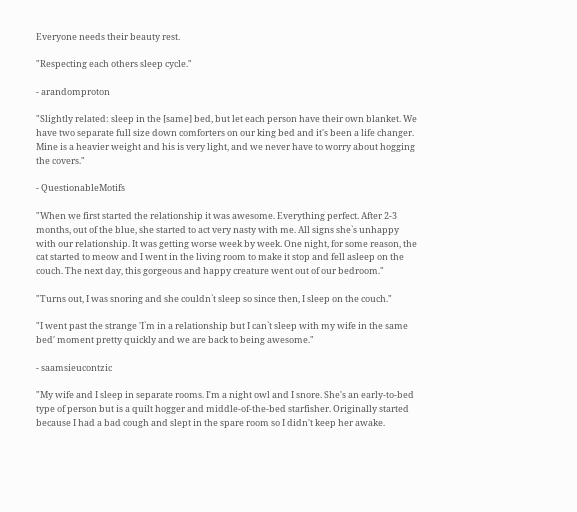Everyone needs their beauty rest.

"Respecting each others sleep cycle."

- arandomproton

"Slightly related: sleep in the [same] bed, but let each person have their own blanket. We have two separate full size down comforters on our king bed and it's been a life changer. Mine is a heavier weight and his is very light, and we never have to worry about hogging the covers."

- QuestionableMotifs

"When we first started the relationship it was awesome. Everything perfect. After 2-3 months, out of the blue, she started to act very nasty with me. All signs she`s unhappy with our relationship. It was getting worse week by week. One night, for some reason, the cat started to meow and I went in the living room to make it stop and fell asleep on the couch. The next day, this gorgeous and happy creature went out of our bedroom."

"Turns out, I was snoring and she couldn`t sleep so since then, I sleep on the couch."

"I went past the strange 'I`m in a relationship but I can`t sleep with my wife in the same bed' moment pretty quickly and we are back to being awesome."

- saamsieucontzic

"My wife and I sleep in separate rooms. I'm a night owl and I snore. She's an early-to-bed type of person but is a quilt hogger and middle-of-the-bed starfisher. Originally started because I had a bad cough and slept in the spare room so I didn't keep her awake.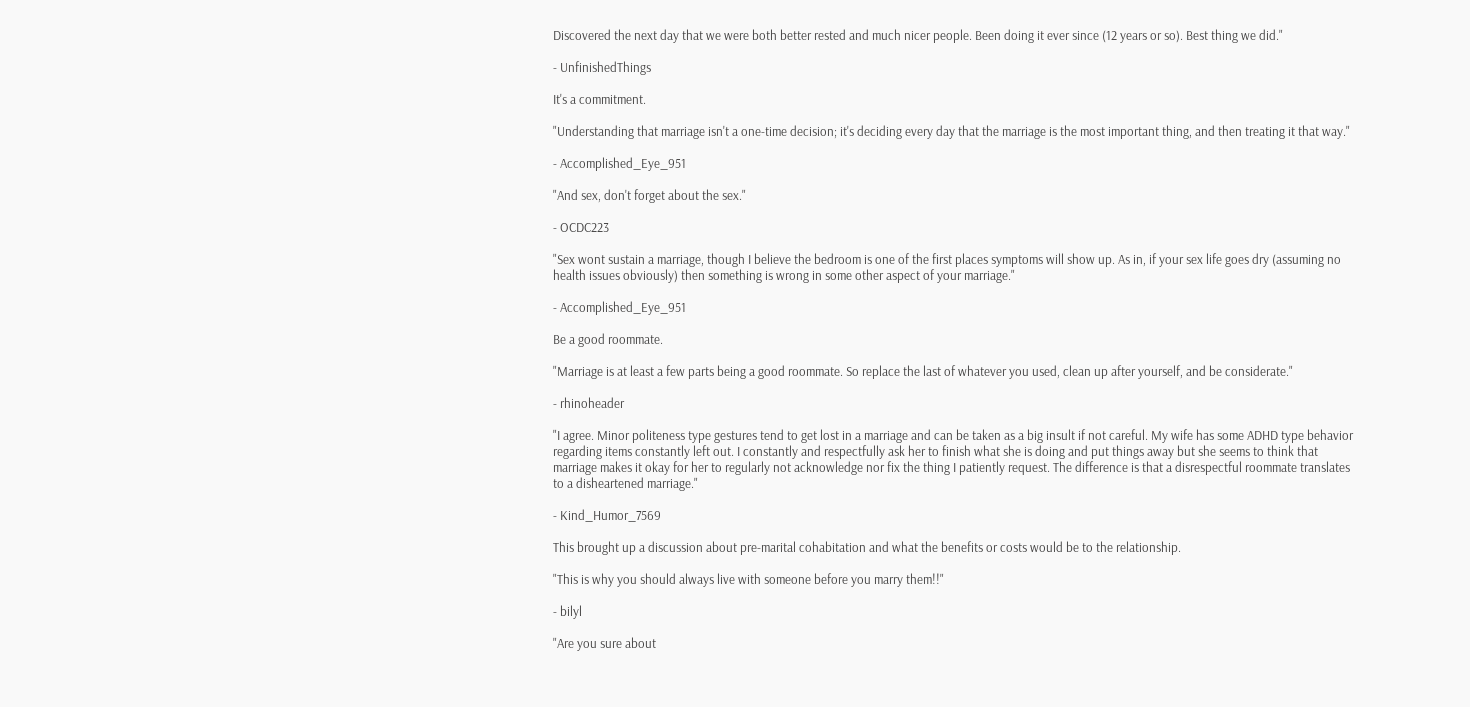Discovered the next day that we were both better rested and much nicer people. Been doing it ever since (12 years or so). Best thing we did."

- UnfinishedThings

It's a commitment.

"Understanding that marriage isn't a one-time decision; it's deciding every day that the marriage is the most important thing, and then treating it that way."

- Accomplished_Eye_951

"And sex, don't forget about the sex."

- OCDC223

"Sex wont sustain a marriage, though I believe the bedroom is one of the first places symptoms will show up. As in, if your sex life goes dry (assuming no health issues obviously) then something is wrong in some other aspect of your marriage."

- Accomplished_Eye_951

Be a good roommate.

"Marriage is at least a few parts being a good roommate. So replace the last of whatever you used, clean up after yourself, and be considerate."

- rhinoheader

"I agree. Minor politeness type gestures tend to get lost in a marriage and can be taken as a big insult if not careful. My wife has some ADHD type behavior regarding items constantly left out. I constantly and respectfully ask her to finish what she is doing and put things away but she seems to think that marriage makes it okay for her to regularly not acknowledge nor fix the thing I patiently request. The difference is that a disrespectful roommate translates to a disheartened marriage."

- Kind_Humor_7569

This brought up a discussion about pre-marital cohabitation and what the benefits or costs would be to the relationship.

"This is why you should always live with someone before you marry them!!"

- bilyl

"Are you sure about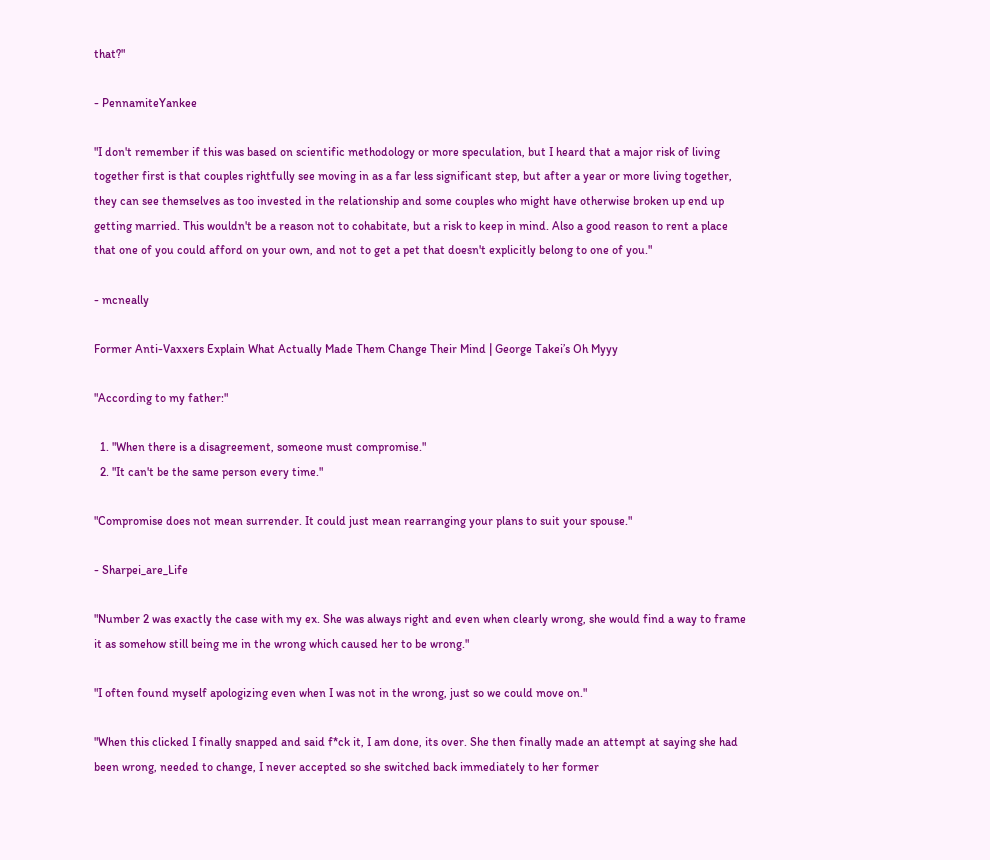that?"

- PennamiteYankee

"I don't remember if this was based on scientific methodology or more speculation, but I heard that a major risk of living together first is that couples rightfully see moving in as a far less significant step, but after a year or more living together, they can see themselves as too invested in the relationship and some couples who might have otherwise broken up end up getting married. This wouldn't be a reason not to cohabitate, but a risk to keep in mind. Also a good reason to rent a place that one of you could afford on your own, and not to get a pet that doesn't explicitly belong to one of you."

- mcneally

Former Anti-Vaxxers Explain What Actually Made Them Change Their Mind | George Takei’s Oh Myyy

"According to my father:"

  1. "When there is a disagreement, someone must compromise."
  2. "It can't be the same person every time."

"Compromise does not mean surrender. It could just mean rearranging your plans to suit your spouse."

- Sharpei_are_Life

"Number 2 was exactly the case with my ex. She was always right and even when clearly wrong, she would find a way to frame it as somehow still being me in the wrong which caused her to be wrong."

"I often found myself apologizing even when I was not in the wrong, just so we could move on."

"When this clicked I finally snapped and said f*ck it, I am done, its over. She then finally made an attempt at saying she had been wrong, needed to change, I never accepted so she switched back immediately to her former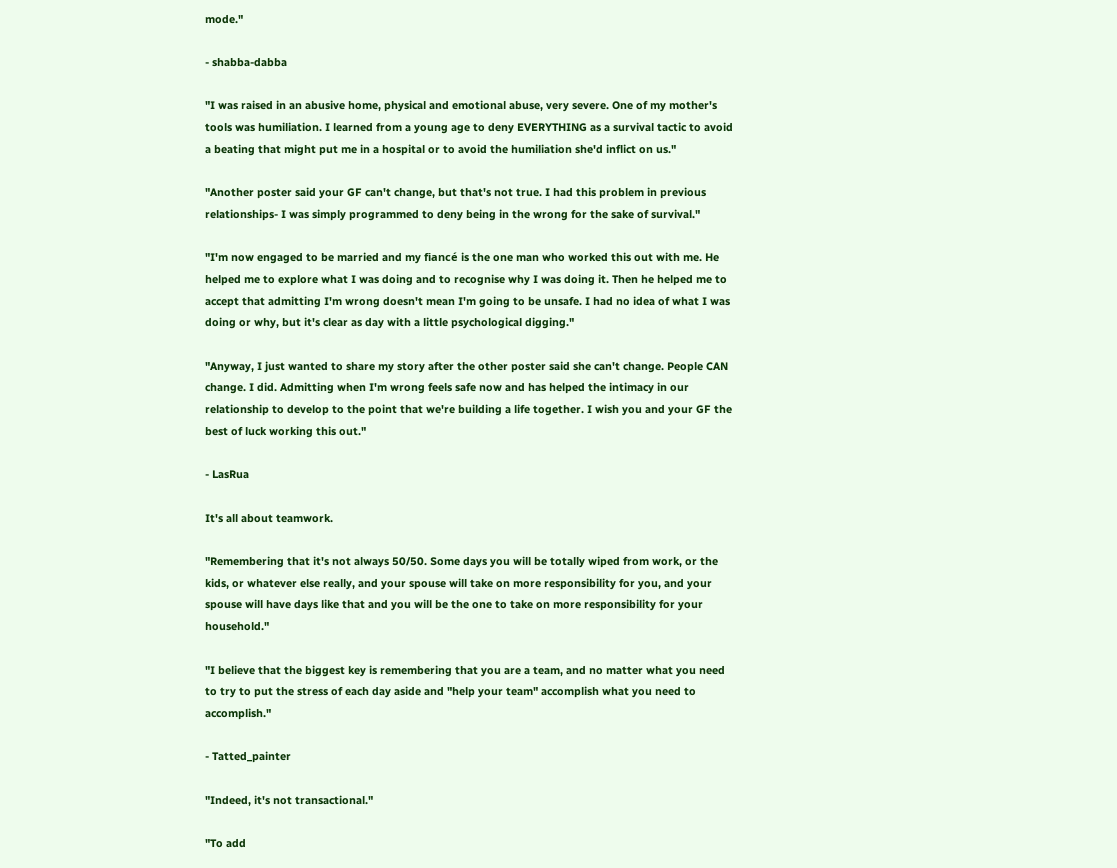mode."

- shabba-dabba

"I was raised in an abusive home, physical and emotional abuse, very severe. One of my mother's tools was humiliation. I learned from a young age to deny EVERYTHING as a survival tactic to avoid a beating that might put me in a hospital or to avoid the humiliation she'd inflict on us."

"Another poster said your GF can't change, but that's not true. I had this problem in previous relationships- I was simply programmed to deny being in the wrong for the sake of survival."

"I'm now engaged to be married and my fiancé is the one man who worked this out with me. He helped me to explore what I was doing and to recognise why I was doing it. Then he helped me to accept that admitting I'm wrong doesn't mean I'm going to be unsafe. I had no idea of what I was doing or why, but it's clear as day with a little psychological digging."

"Anyway, I just wanted to share my story after the other poster said she can't change. People CAN change. I did. Admitting when I'm wrong feels safe now and has helped the intimacy in our relationship to develop to the point that we're building a life together. I wish you and your GF the best of luck working this out."

- LasRua

It's all about teamwork.

"Remembering that it's not always 50/50. Some days you will be totally wiped from work, or the kids, or whatever else really, and your spouse will take on more responsibility for you, and your spouse will have days like that and you will be the one to take on more responsibility for your household."

"I believe that the biggest key is remembering that you are a team, and no matter what you need to try to put the stress of each day aside and "help your team" accomplish what you need to accomplish."

- Tatted_painter

"Indeed, it's not transactional."

"To add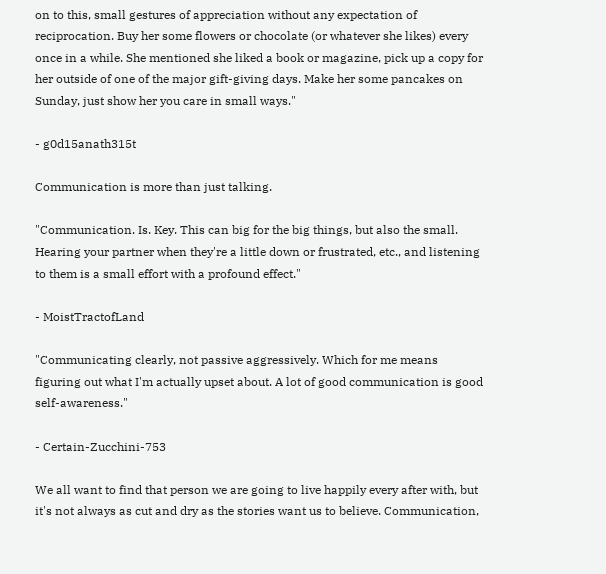on to this, small gestures of appreciation without any expectation of reciprocation. Buy her some flowers or chocolate (or whatever she likes) every once in a while. She mentioned she liked a book or magazine, pick up a copy for her outside of one of the major gift-giving days. Make her some pancakes on Sunday, just show her you care in small ways."

- g0d15anath315t

Communication is more than just talking.

"Communication. Is. Key. This can big for the big things, but also the small. Hearing your partner when they're a little down or frustrated, etc., and listening to them is a small effort with a profound effect."

- MoistTractofLand

"Communicating clearly, not passive aggressively. Which for me means figuring out what I'm actually upset about. A lot of good communication is good self-awareness."

- Certain-Zucchini-753

We all want to find that person we are going to live happily every after with, but it's not always as cut and dry as the stories want us to believe. Communication,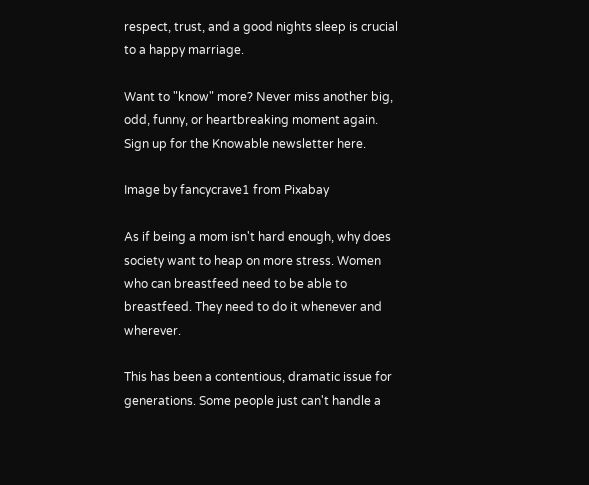respect, trust, and a good nights sleep is crucial to a happy marriage.

Want to "know" more? Never miss another big, odd, funny, or heartbreaking moment again. Sign up for the Knowable newsletter here.

Image by fancycrave1 from Pixabay

As if being a mom isn't hard enough, why does society want to heap on more stress. Women who can breastfeed need to be able to breastfeed. They need to do it whenever and wherever.

This has been a contentious, dramatic issue for generations. Some people just can't handle a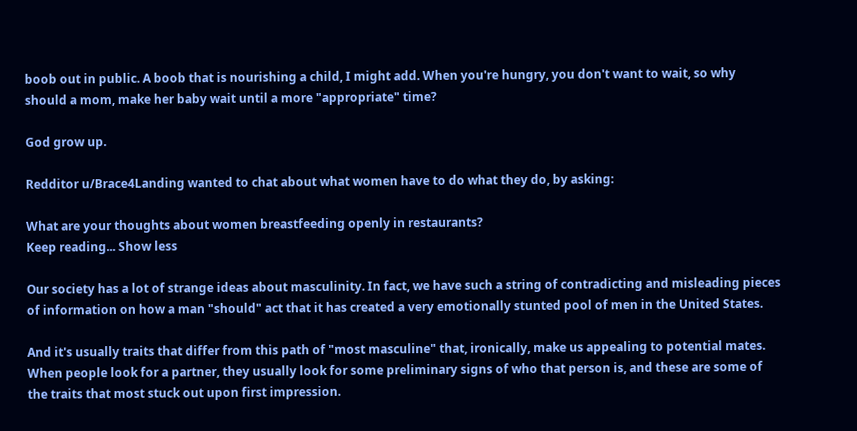boob out in public. A boob that is nourishing a child, I might add. When you're hungry, you don't want to wait, so why should a mom, make her baby wait until a more "appropriate" time?

God grow up.

Redditor u/Brace4Landing wanted to chat about what women have to do what they do, by asking:

What are your thoughts about women breastfeeding openly in restaurants?
Keep reading... Show less

Our society has a lot of strange ideas about masculinity. In fact, we have such a string of contradicting and misleading pieces of information on how a man "should" act that it has created a very emotionally stunted pool of men in the United States.

And it's usually traits that differ from this path of "most masculine" that, ironically, make us appealing to potential mates. When people look for a partner, they usually look for some preliminary signs of who that person is, and these are some of the traits that most stuck out upon first impression.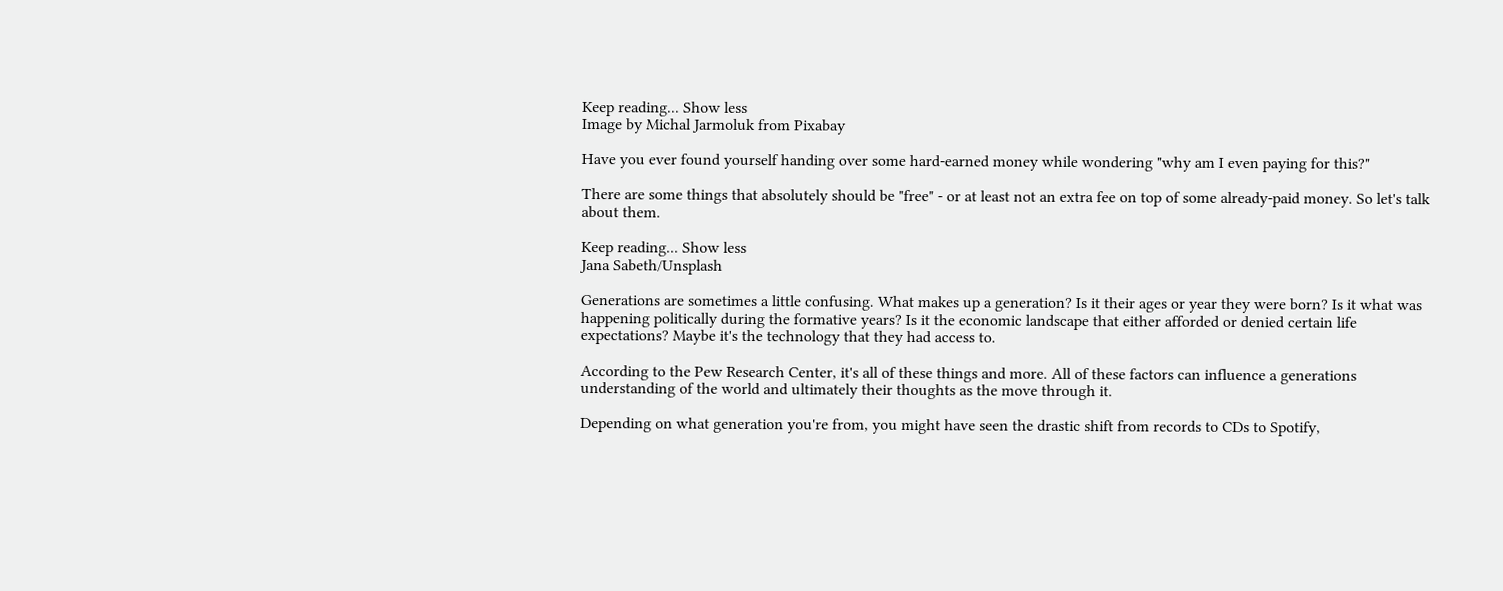Keep reading... Show less
Image by Michal Jarmoluk from Pixabay

Have you ever found yourself handing over some hard-earned money while wondering "why am I even paying for this?"

There are some things that absolutely should be "free" - or at least not an extra fee on top of some already-paid money. So let's talk about them.

Keep reading... Show less
Jana Sabeth/Unsplash

Generations are sometimes a little confusing. What makes up a generation? Is it their ages or year they were born? Is it what was happening politically during the formative years? Is it the economic landscape that either afforded or denied certain life expectations? Maybe it's the technology that they had access to.

According to the Pew Research Center, it's all of these things and more. All of these factors can influence a generations understanding of the world and ultimately their thoughts as the move through it.

Depending on what generation you're from, you might have seen the drastic shift from records to CDs to Spotify,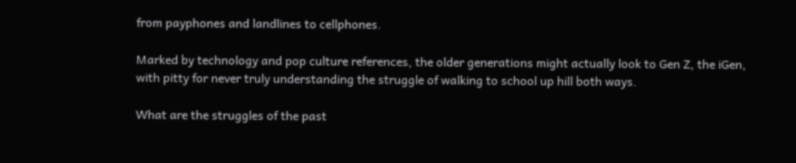from payphones and landlines to cellphones.

Marked by technology and pop culture references, the older generations might actually look to Gen Z, the iGen, with pitty for never truly understanding the struggle of walking to school up hill both ways.

What are the struggles of the past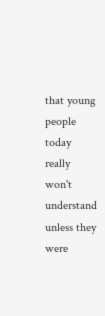that young people today really won't understand unless they were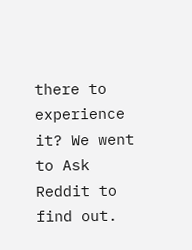there to experience it? We went to Ask Reddit to find out.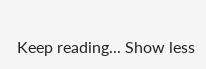Keep reading... Show less